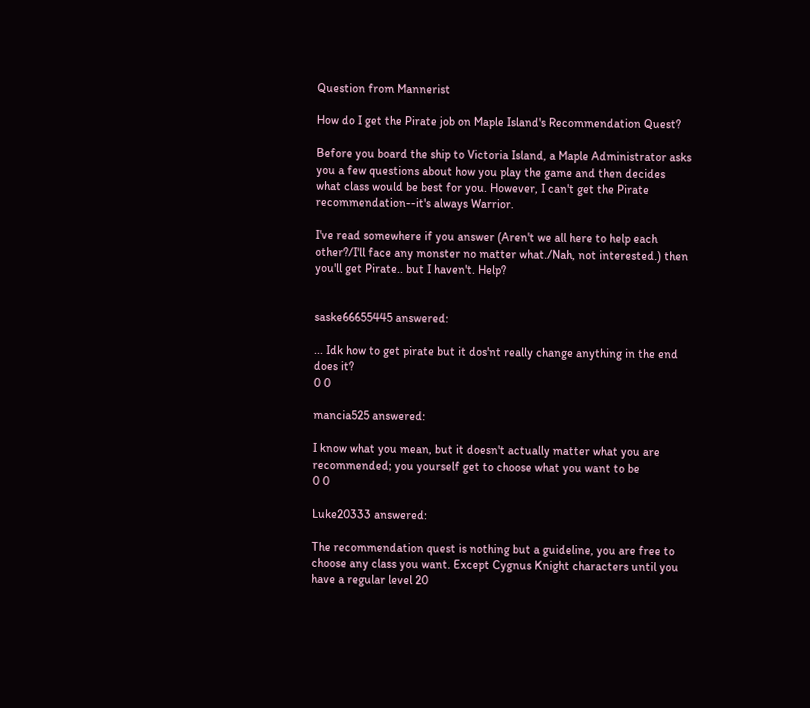Question from Mannerist

How do I get the Pirate job on Maple Island's Recommendation Quest?

Before you board the ship to Victoria Island, a Maple Administrator asks you a few questions about how you play the game and then decides what class would be best for you. However, I can't get the Pirate recommendation--it's always Warrior.

I've read somewhere if you answer (Aren't we all here to help each other?/I'll face any monster no matter what./Nah, not interested.) then you'll get Pirate.. but I haven't. Help?


saske66655445 answered:

... Idk how to get pirate but it dos'nt really change anything in the end does it?
0 0

mancia525 answered:

I know what you mean, but it doesn't actually matter what you are recommended; you yourself get to choose what you want to be
0 0

Luke20333 answered:

The recommendation quest is nothing but a guideline, you are free to choose any class you want. Except Cygnus Knight characters until you have a regular level 20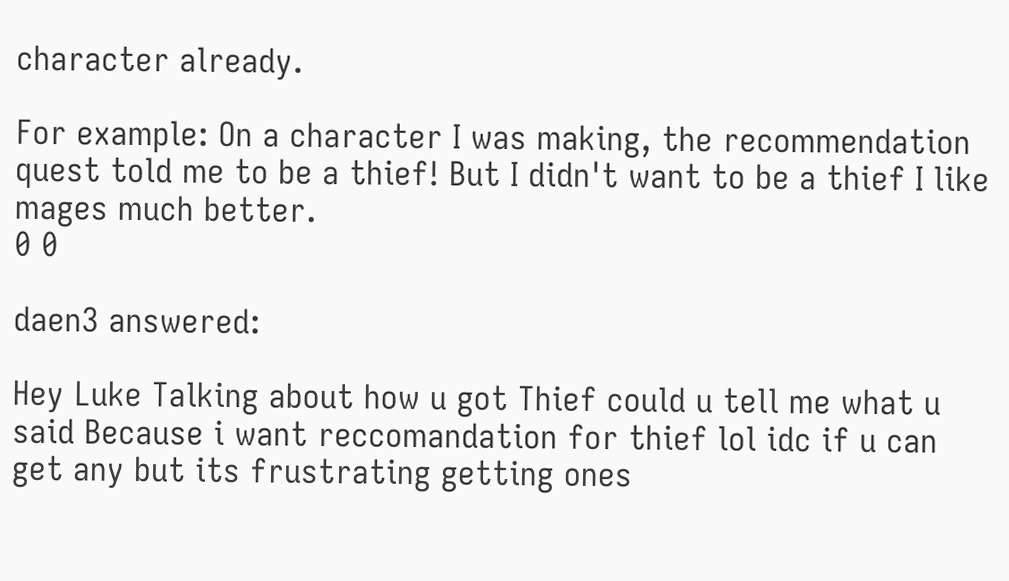character already.

For example: On a character I was making, the recommendation quest told me to be a thief! But I didn't want to be a thief I like mages much better.
0 0

daen3 answered:

Hey Luke Talking about how u got Thief could u tell me what u said Because i want reccomandation for thief lol idc if u can get any but its frustrating getting ones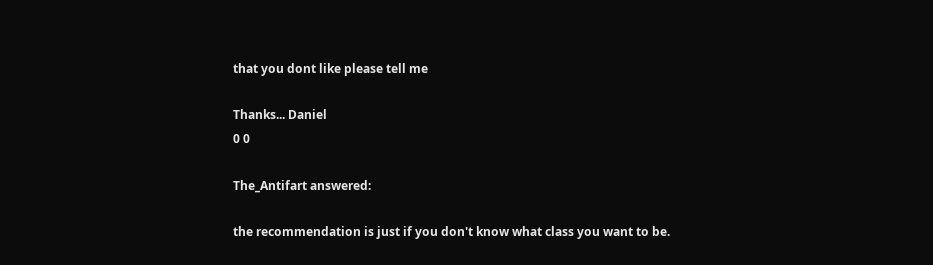that you dont like please tell me

Thanks... Daniel
0 0

The_Antifart answered:

the recommendation is just if you don't know what class you want to be.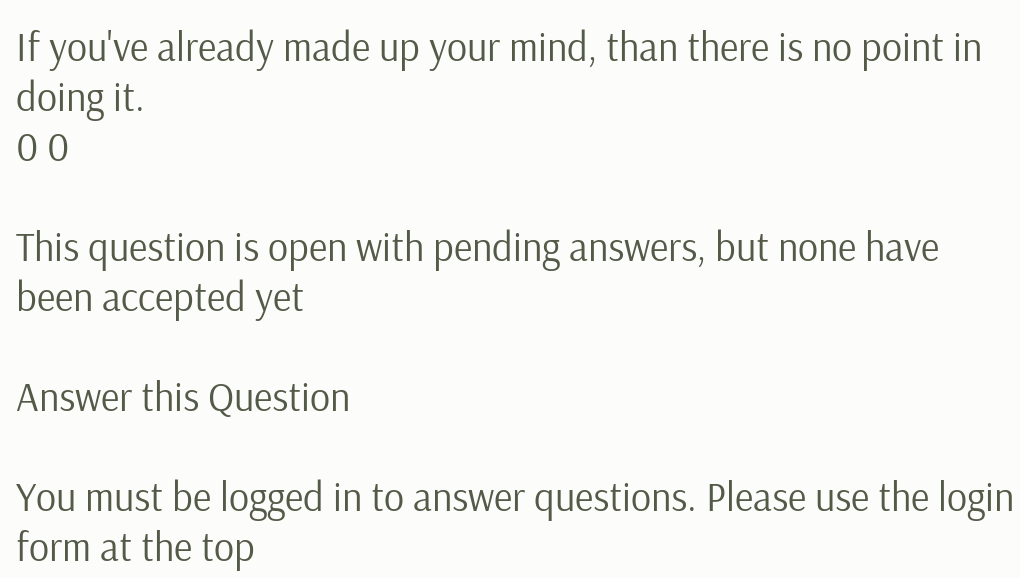If you've already made up your mind, than there is no point in doing it.
0 0

This question is open with pending answers, but none have been accepted yet

Answer this Question

You must be logged in to answer questions. Please use the login form at the top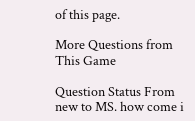of this page.

More Questions from This Game

Question Status From
new to MS. how come i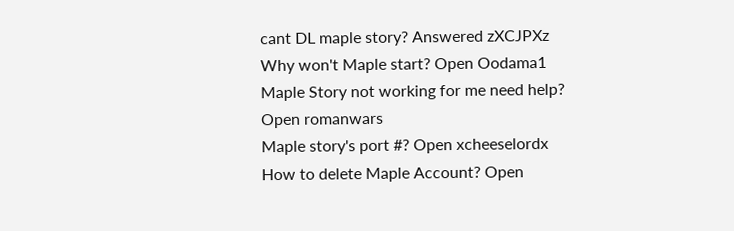cant DL maple story? Answered zXCJPXz
Why won't Maple start? Open Oodama1
Maple Story not working for me need help? Open romanwars
Maple story's port #? Open xcheeselordx
How to delete Maple Account? Open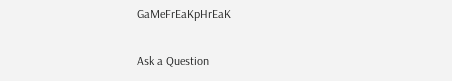GaMeFrEaKpHrEaK

Ask a Question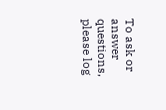To ask or answer questions, please log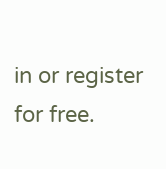in or register for free.